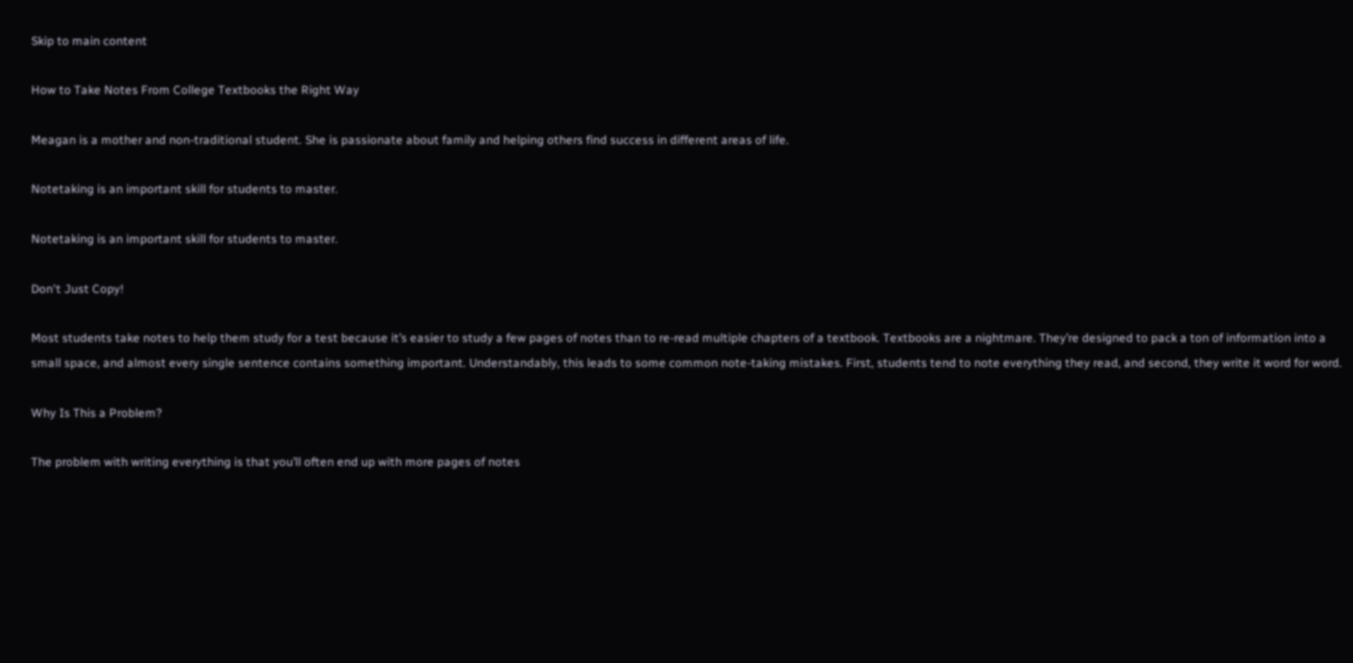Skip to main content

How to Take Notes From College Textbooks the Right Way

Meagan is a mother and non-traditional student. She is passionate about family and helping others find success in different areas of life.

Notetaking is an important skill for students to master.

Notetaking is an important skill for students to master.

Don't Just Copy!

Most students take notes to help them study for a test because it’s easier to study a few pages of notes than to re-read multiple chapters of a textbook. Textbooks are a nightmare. They’re designed to pack a ton of information into a small space, and almost every single sentence contains something important. Understandably, this leads to some common note-taking mistakes. First, students tend to note everything they read, and second, they write it word for word.

Why Is This a Problem?

The problem with writing everything is that you’ll often end up with more pages of notes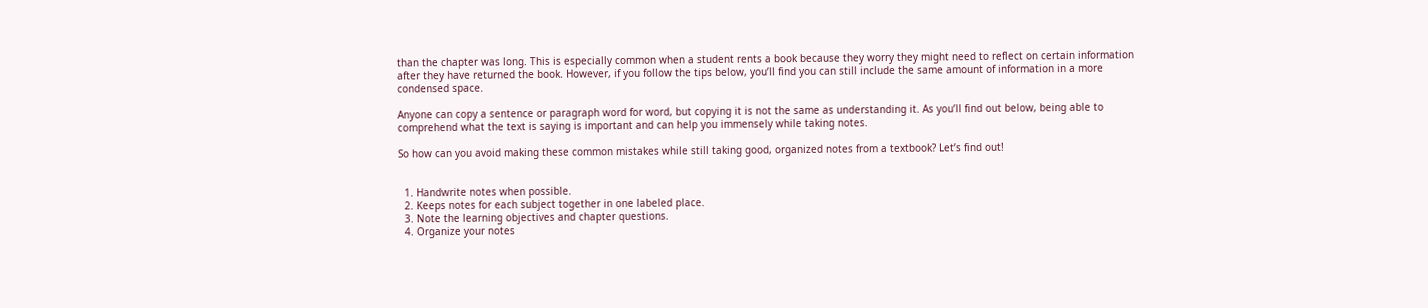than the chapter was long. This is especially common when a student rents a book because they worry they might need to reflect on certain information after they have returned the book. However, if you follow the tips below, you’ll find you can still include the same amount of information in a more condensed space.

Anyone can copy a sentence or paragraph word for word, but copying it is not the same as understanding it. As you’ll find out below, being able to comprehend what the text is saying is important and can help you immensely while taking notes.

So how can you avoid making these common mistakes while still taking good, organized notes from a textbook? Let’s find out!


  1. Handwrite notes when possible.
  2. Keeps notes for each subject together in one labeled place.
  3. Note the learning objectives and chapter questions.
  4. Organize your notes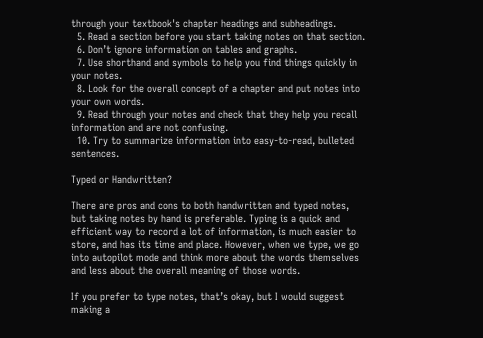through your textbook's chapter headings and subheadings.
  5. Read a section before you start taking notes on that section.
  6. Don’t ignore information on tables and graphs.
  7. Use shorthand and symbols to help you find things quickly in your notes.
  8. Look for the overall concept of a chapter and put notes into your own words.
  9. Read through your notes and check that they help you recall information and are not confusing.
  10. Try to summarize information into easy-to-read, bulleted sentences.

Typed or Handwritten?

There are pros and cons to both handwritten and typed notes, but taking notes by hand is preferable. Typing is a quick and efficient way to record a lot of information, is much easier to store, and has its time and place. However, when we type, we go into autopilot mode and think more about the words themselves and less about the overall meaning of those words.

If you prefer to type notes, that’s okay, but I would suggest making a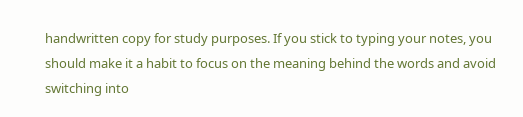handwritten copy for study purposes. If you stick to typing your notes, you should make it a habit to focus on the meaning behind the words and avoid switching into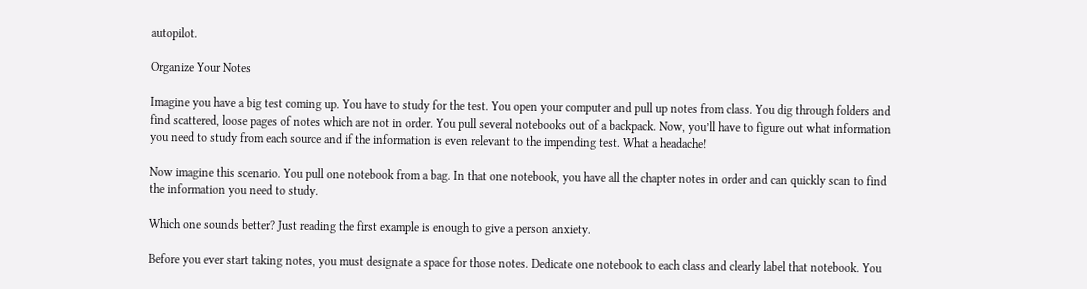autopilot.

Organize Your Notes

Imagine you have a big test coming up. You have to study for the test. You open your computer and pull up notes from class. You dig through folders and find scattered, loose pages of notes which are not in order. You pull several notebooks out of a backpack. Now, you’ll have to figure out what information you need to study from each source and if the information is even relevant to the impending test. What a headache!

Now imagine this scenario. You pull one notebook from a bag. In that one notebook, you have all the chapter notes in order and can quickly scan to find the information you need to study.

Which one sounds better? Just reading the first example is enough to give a person anxiety.

Before you ever start taking notes, you must designate a space for those notes. Dedicate one notebook to each class and clearly label that notebook. You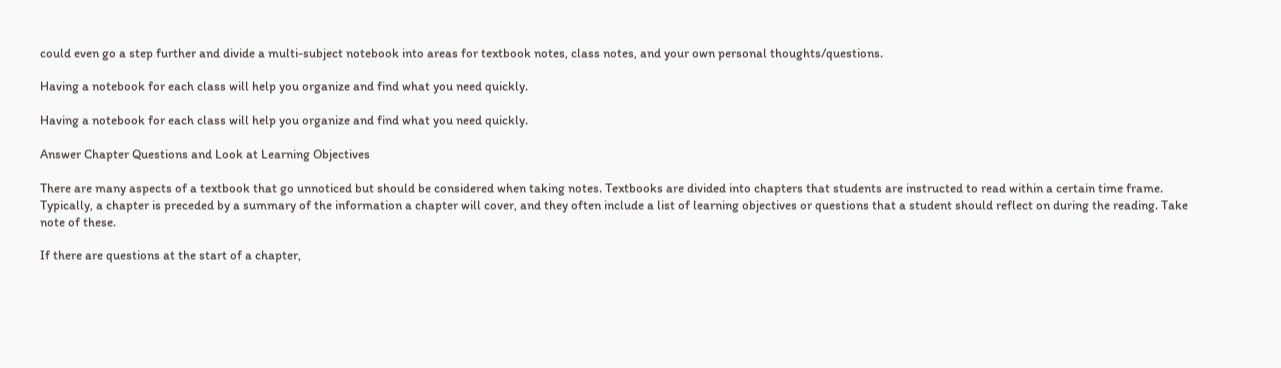could even go a step further and divide a multi-subject notebook into areas for textbook notes, class notes, and your own personal thoughts/questions.

Having a notebook for each class will help you organize and find what you need quickly.

Having a notebook for each class will help you organize and find what you need quickly.

Answer Chapter Questions and Look at Learning Objectives

There are many aspects of a textbook that go unnoticed but should be considered when taking notes. Textbooks are divided into chapters that students are instructed to read within a certain time frame. Typically, a chapter is preceded by a summary of the information a chapter will cover, and they often include a list of learning objectives or questions that a student should reflect on during the reading. Take note of these.

If there are questions at the start of a chapter,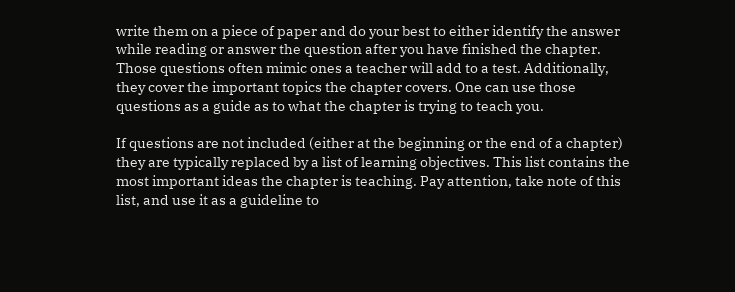write them on a piece of paper and do your best to either identify the answer while reading or answer the question after you have finished the chapter. Those questions often mimic ones a teacher will add to a test. Additionally, they cover the important topics the chapter covers. One can use those questions as a guide as to what the chapter is trying to teach you.

If questions are not included (either at the beginning or the end of a chapter) they are typically replaced by a list of learning objectives. This list contains the most important ideas the chapter is teaching. Pay attention, take note of this list, and use it as a guideline to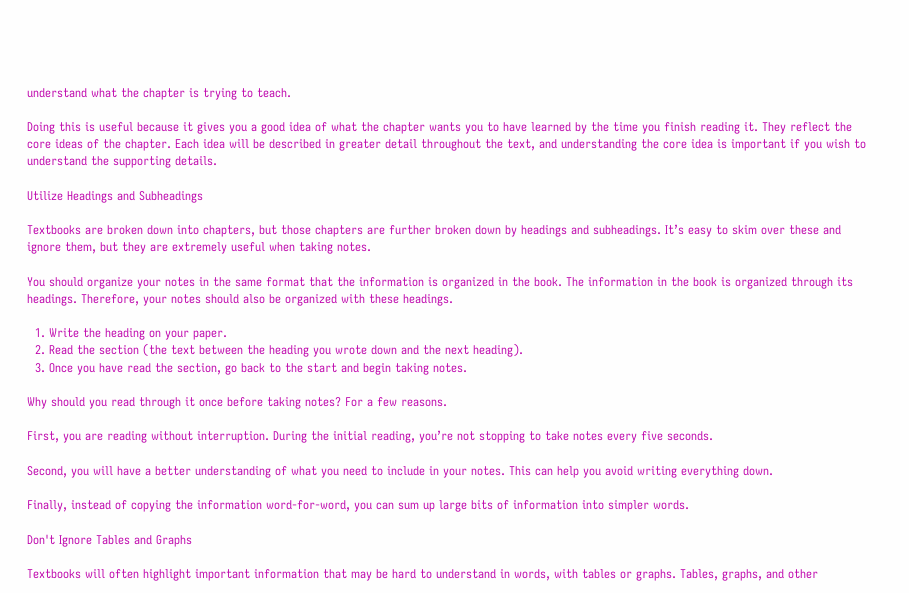understand what the chapter is trying to teach.

Doing this is useful because it gives you a good idea of what the chapter wants you to have learned by the time you finish reading it. They reflect the core ideas of the chapter. Each idea will be described in greater detail throughout the text, and understanding the core idea is important if you wish to understand the supporting details.

Utilize Headings and Subheadings

Textbooks are broken down into chapters, but those chapters are further broken down by headings and subheadings. It’s easy to skim over these and ignore them, but they are extremely useful when taking notes.

You should organize your notes in the same format that the information is organized in the book. The information in the book is organized through its headings. Therefore, your notes should also be organized with these headings.

  1. Write the heading on your paper.
  2. Read the section (the text between the heading you wrote down and the next heading).
  3. Once you have read the section, go back to the start and begin taking notes.

Why should you read through it once before taking notes? For a few reasons.

First, you are reading without interruption. During the initial reading, you’re not stopping to take notes every five seconds.

Second, you will have a better understanding of what you need to include in your notes. This can help you avoid writing everything down.

Finally, instead of copying the information word-for-word, you can sum up large bits of information into simpler words.

Don't Ignore Tables and Graphs

Textbooks will often highlight important information that may be hard to understand in words, with tables or graphs. Tables, graphs, and other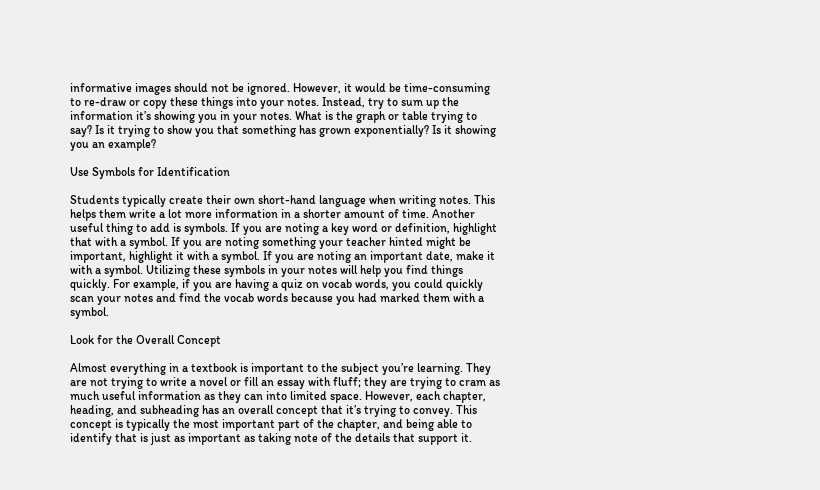informative images should not be ignored. However, it would be time-consuming to re-draw or copy these things into your notes. Instead, try to sum up the information it’s showing you in your notes. What is the graph or table trying to say? Is it trying to show you that something has grown exponentially? Is it showing you an example?

Use Symbols for Identification

Students typically create their own short-hand language when writing notes. This helps them write a lot more information in a shorter amount of time. Another useful thing to add is symbols. If you are noting a key word or definition, highlight that with a symbol. If you are noting something your teacher hinted might be important, highlight it with a symbol. If you are noting an important date, make it with a symbol. Utilizing these symbols in your notes will help you find things quickly. For example, if you are having a quiz on vocab words, you could quickly scan your notes and find the vocab words because you had marked them with a symbol.

Look for the Overall Concept

Almost everything in a textbook is important to the subject you’re learning. They are not trying to write a novel or fill an essay with fluff; they are trying to cram as much useful information as they can into limited space. However, each chapter, heading, and subheading has an overall concept that it’s trying to convey. This concept is typically the most important part of the chapter, and being able to identify that is just as important as taking note of the details that support it.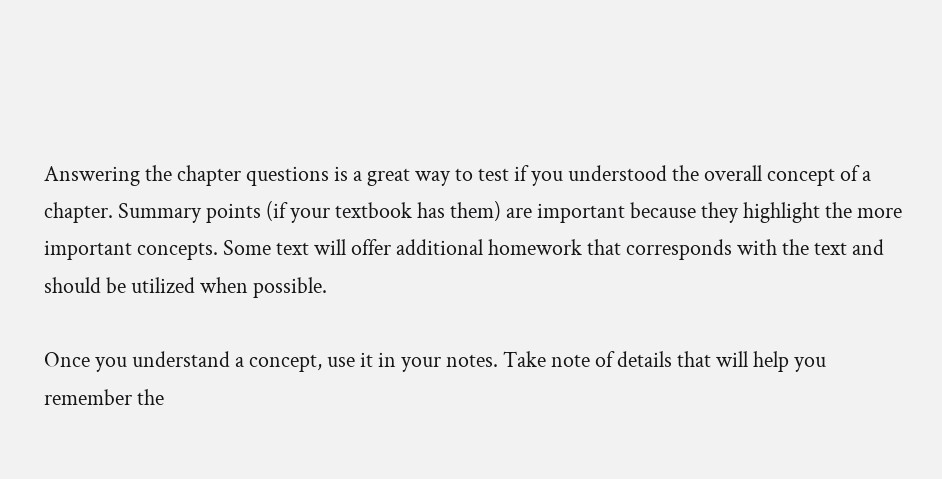Answering the chapter questions is a great way to test if you understood the overall concept of a chapter. Summary points (if your textbook has them) are important because they highlight the more important concepts. Some text will offer additional homework that corresponds with the text and should be utilized when possible.

Once you understand a concept, use it in your notes. Take note of details that will help you remember the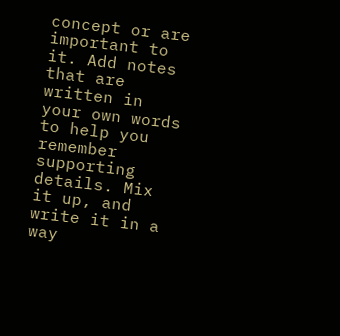concept or are important to it. Add notes that are written in your own words to help you remember supporting details. Mix it up, and write it in a way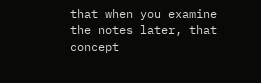that when you examine the notes later, that concept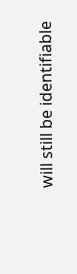will still be identifiable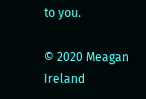to you.

© 2020 Meagan Ireland